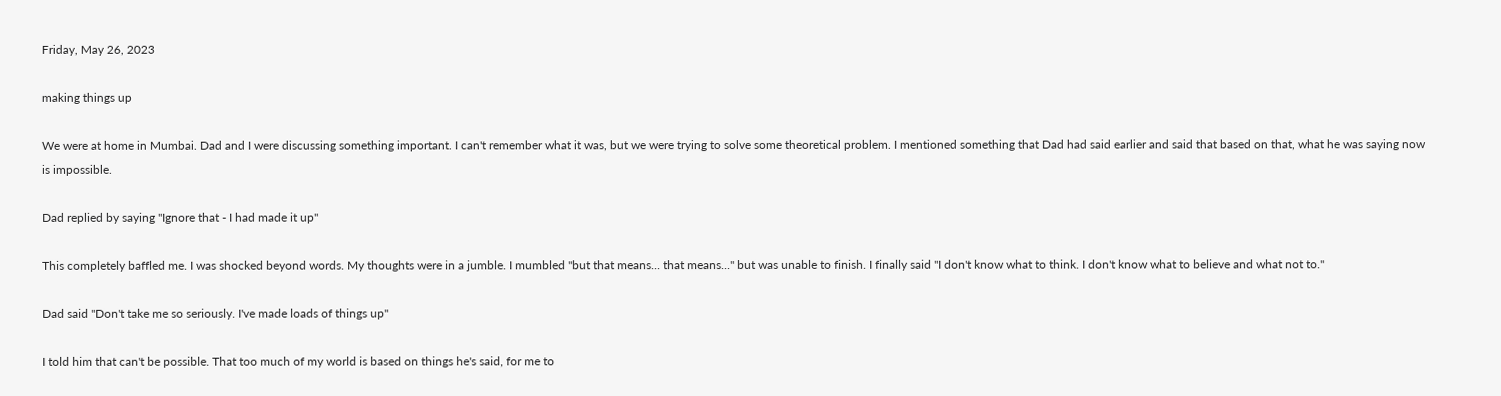Friday, May 26, 2023

making things up

We were at home in Mumbai. Dad and I were discussing something important. I can't remember what it was, but we were trying to solve some theoretical problem. I mentioned something that Dad had said earlier and said that based on that, what he was saying now is impossible.

Dad replied by saying "Ignore that - I had made it up"

This completely baffled me. I was shocked beyond words. My thoughts were in a jumble. I mumbled "but that means... that means..." but was unable to finish. I finally said "I don't know what to think. I don't know what to believe and what not to."

Dad said "Don't take me so seriously. I've made loads of things up"

I told him that can't be possible. That too much of my world is based on things he's said, for me to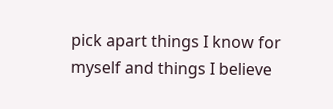pick apart things I know for myself and things I believe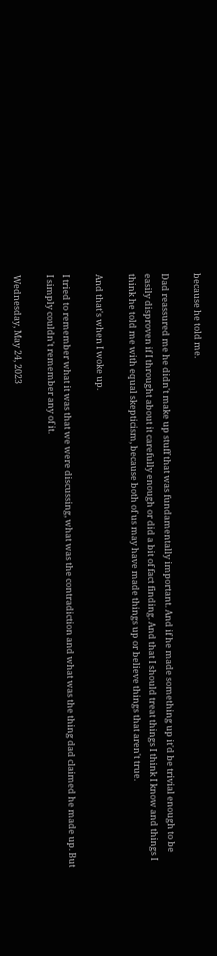because he told me.

Dad reassured me he didn't make up stuff that was fundamentally important. And if he made something up it'd be trivial enough to be easily disproven if I throught about it carefully enough or did a bit of fact finding. And that I should treat things I think I know and things I think he told me with equal skepticism, because both of us may have made things up or believe things that aren't true.

And that's when I woke up.

I tried to remember what it was that we were discussing, what was the contradiction and what was the thing dad claimed he made up. But I simply couldn't remember any of it.

Wednesday, May 24, 2023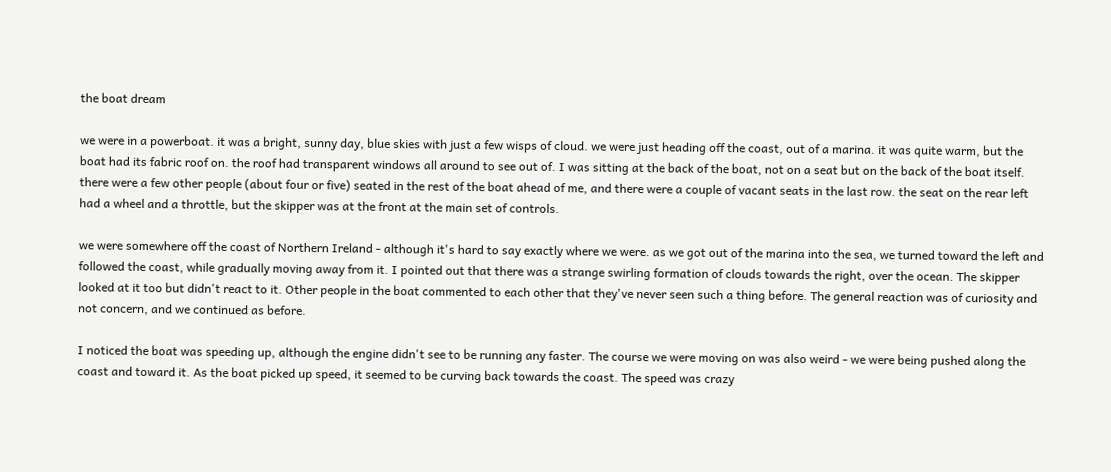the boat dream

we were in a powerboat. it was a bright, sunny day, blue skies with just a few wisps of cloud. we were just heading off the coast, out of a marina. it was quite warm, but the boat had its fabric roof on. the roof had transparent windows all around to see out of. I was sitting at the back of the boat, not on a seat but on the back of the boat itself. there were a few other people (about four or five) seated in the rest of the boat ahead of me, and there were a couple of vacant seats in the last row. the seat on the rear left had a wheel and a throttle, but the skipper was at the front at the main set of controls.

we were somewhere off the coast of Northern Ireland - although it's hard to say exactly where we were. as we got out of the marina into the sea, we turned toward the left and followed the coast, while gradually moving away from it. I pointed out that there was a strange swirling formation of clouds towards the right, over the ocean. The skipper looked at it too but didn't react to it. Other people in the boat commented to each other that they've never seen such a thing before. The general reaction was of curiosity and not concern, and we continued as before.

I noticed the boat was speeding up, although the engine didn't see to be running any faster. The course we were moving on was also weird - we were being pushed along the coast and toward it. As the boat picked up speed, it seemed to be curving back towards the coast. The speed was crazy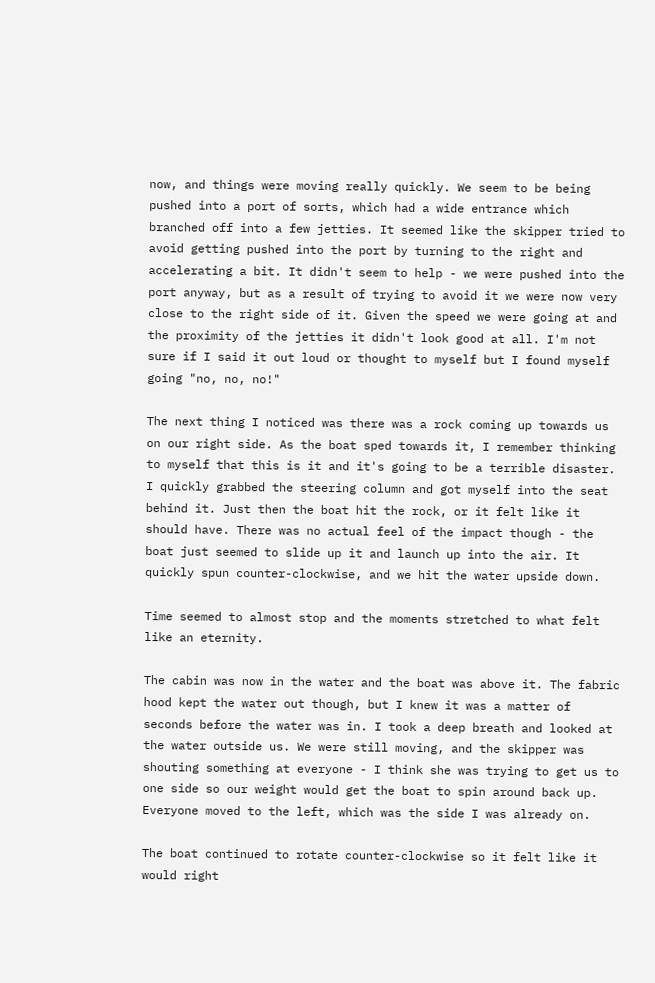now, and things were moving really quickly. We seem to be being pushed into a port of sorts, which had a wide entrance which branched off into a few jetties. It seemed like the skipper tried to avoid getting pushed into the port by turning to the right and accelerating a bit. It didn't seem to help - we were pushed into the port anyway, but as a result of trying to avoid it we were now very close to the right side of it. Given the speed we were going at and the proximity of the jetties it didn't look good at all. I'm not sure if I said it out loud or thought to myself but I found myself going "no, no, no!"

The next thing I noticed was there was a rock coming up towards us on our right side. As the boat sped towards it, I remember thinking to myself that this is it and it's going to be a terrible disaster. I quickly grabbed the steering column and got myself into the seat behind it. Just then the boat hit the rock, or it felt like it should have. There was no actual feel of the impact though - the boat just seemed to slide up it and launch up into the air. It quickly spun counter-clockwise, and we hit the water upside down.

Time seemed to almost stop and the moments stretched to what felt like an eternity.

The cabin was now in the water and the boat was above it. The fabric hood kept the water out though, but I knew it was a matter of seconds before the water was in. I took a deep breath and looked at the water outside us. We were still moving, and the skipper was shouting something at everyone - I think she was trying to get us to one side so our weight would get the boat to spin around back up. Everyone moved to the left, which was the side I was already on.

The boat continued to rotate counter-clockwise so it felt like it would right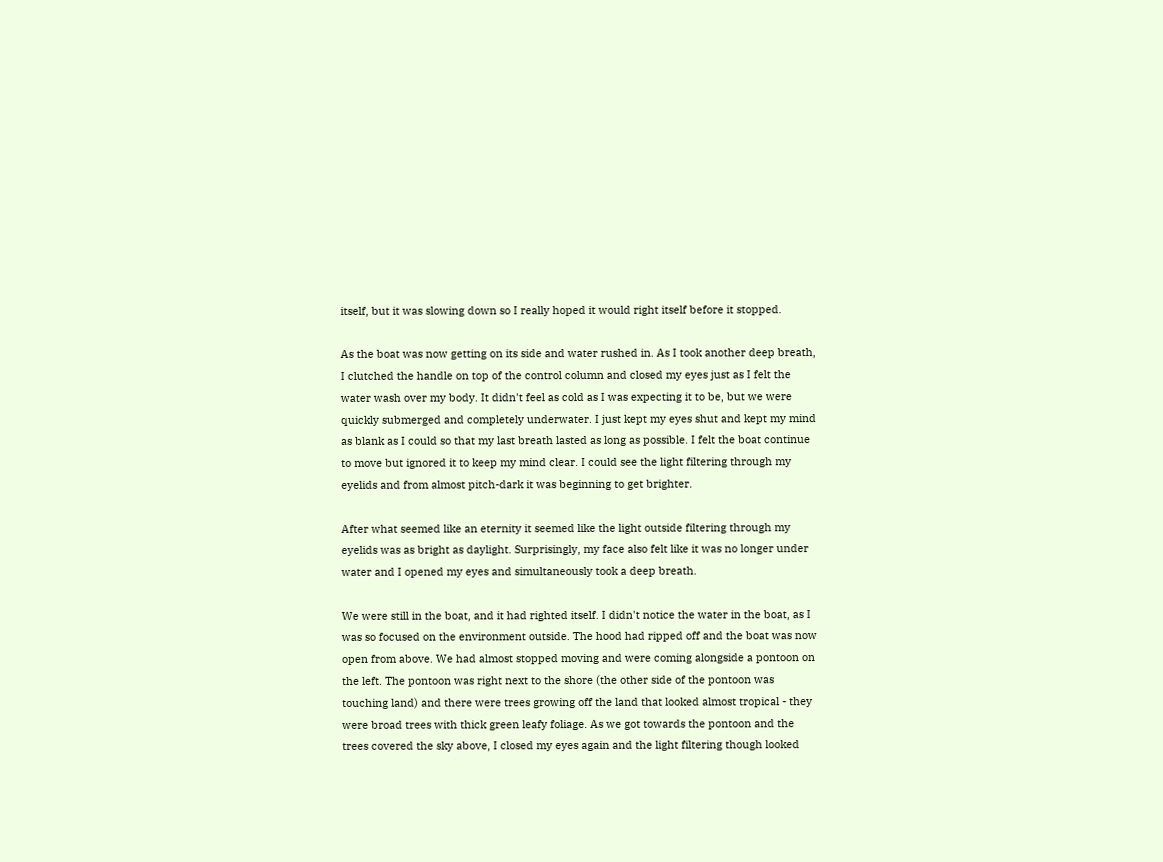itself, but it was slowing down so I really hoped it would right itself before it stopped.

As the boat was now getting on its side and water rushed in. As I took another deep breath, I clutched the handle on top of the control column and closed my eyes just as I felt the water wash over my body. It didn't feel as cold as I was expecting it to be, but we were quickly submerged and completely underwater. I just kept my eyes shut and kept my mind as blank as I could so that my last breath lasted as long as possible. I felt the boat continue to move but ignored it to keep my mind clear. I could see the light filtering through my eyelids and from almost pitch-dark it was beginning to get brighter.

After what seemed like an eternity it seemed like the light outside filtering through my eyelids was as bright as daylight. Surprisingly, my face also felt like it was no longer under water and I opened my eyes and simultaneously took a deep breath.

We were still in the boat, and it had righted itself. I didn't notice the water in the boat, as I was so focused on the environment outside. The hood had ripped off and the boat was now open from above. We had almost stopped moving and were coming alongside a pontoon on the left. The pontoon was right next to the shore (the other side of the pontoon was touching land) and there were trees growing off the land that looked almost tropical - they were broad trees with thick green leafy foliage. As we got towards the pontoon and the trees covered the sky above, I closed my eyes again and the light filtering though looked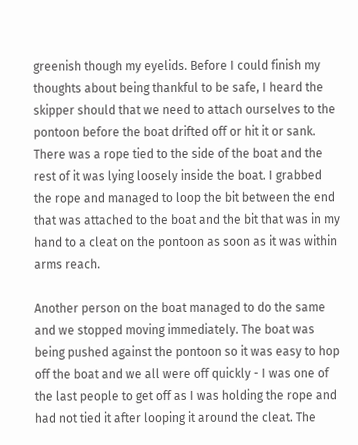greenish though my eyelids. Before I could finish my thoughts about being thankful to be safe, I heard the skipper should that we need to attach ourselves to the pontoon before the boat drifted off or hit it or sank. There was a rope tied to the side of the boat and the rest of it was lying loosely inside the boat. I grabbed the rope and managed to loop the bit between the end that was attached to the boat and the bit that was in my hand to a cleat on the pontoon as soon as it was within arms reach.

Another person on the boat managed to do the same and we stopped moving immediately. The boat was being pushed against the pontoon so it was easy to hop off the boat and we all were off quickly - I was one of the last people to get off as I was holding the rope and had not tied it after looping it around the cleat. The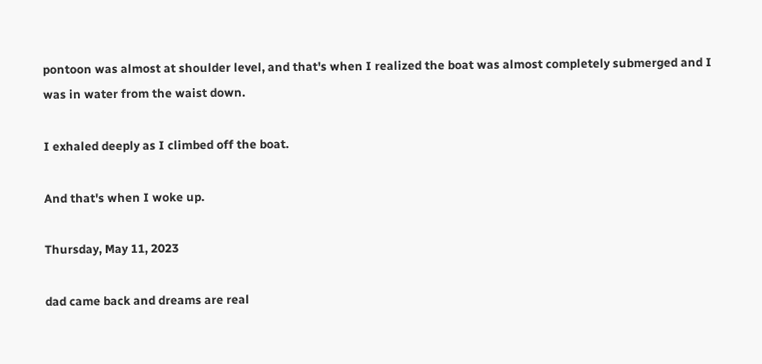pontoon was almost at shoulder level, and that's when I realized the boat was almost completely submerged and I was in water from the waist down.

I exhaled deeply as I climbed off the boat.

And that's when I woke up.

Thursday, May 11, 2023

dad came back and dreams are real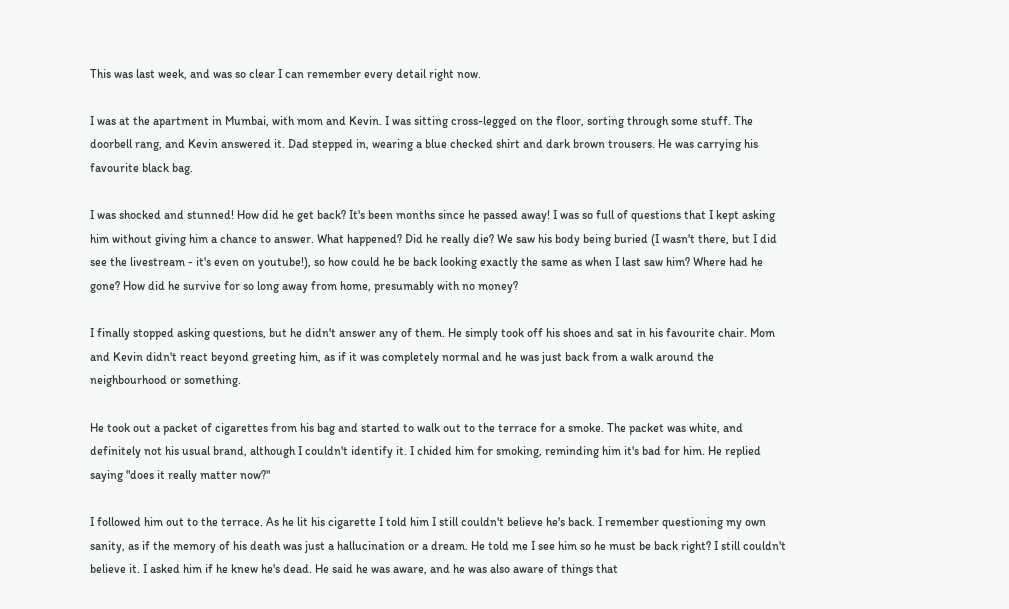This was last week, and was so clear I can remember every detail right now.

I was at the apartment in Mumbai, with mom and Kevin. I was sitting cross-legged on the floor, sorting through some stuff. The doorbell rang, and Kevin answered it. Dad stepped in, wearing a blue checked shirt and dark brown trousers. He was carrying his favourite black bag.

I was shocked and stunned! How did he get back? It's been months since he passed away! I was so full of questions that I kept asking him without giving him a chance to answer. What happened? Did he really die? We saw his body being buried (I wasn't there, but I did see the livestream - it's even on youtube!), so how could he be back looking exactly the same as when I last saw him? Where had he gone? How did he survive for so long away from home, presumably with no money?

I finally stopped asking questions, but he didn't answer any of them. He simply took off his shoes and sat in his favourite chair. Mom and Kevin didn't react beyond greeting him, as if it was completely normal and he was just back from a walk around the neighbourhood or something.

He took out a packet of cigarettes from his bag and started to walk out to the terrace for a smoke. The packet was white, and definitely not his usual brand, although I couldn't identify it. I chided him for smoking, reminding him it's bad for him. He replied saying "does it really matter now?"

I followed him out to the terrace. As he lit his cigarette I told him I still couldn't believe he's back. I remember questioning my own sanity, as if the memory of his death was just a hallucination or a dream. He told me I see him so he must be back right? I still couldn't believe it. I asked him if he knew he's dead. He said he was aware, and he was also aware of things that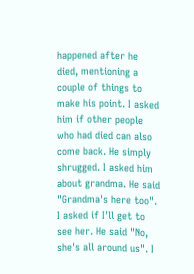happened after he died, mentioning a couple of things to make his point. I asked him if other people who had died can also come back. He simply shrugged. I asked him about grandma. He said "Grandma's here too". I asked if I'll get to see her. He said "No, she's all around us". I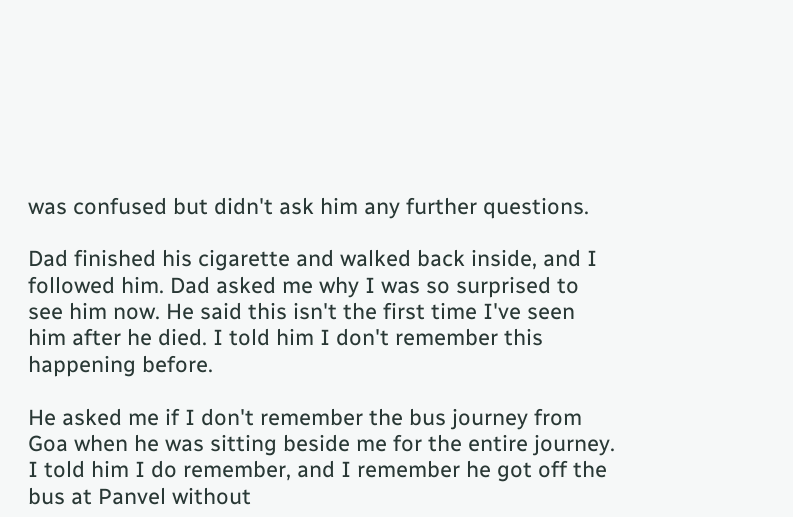was confused but didn't ask him any further questions.

Dad finished his cigarette and walked back inside, and I followed him. Dad asked me why I was so surprised to see him now. He said this isn't the first time I've seen him after he died. I told him I don't remember this happening before.

He asked me if I don't remember the bus journey from Goa when he was sitting beside me for the entire journey. I told him I do remember, and I remember he got off the bus at Panvel without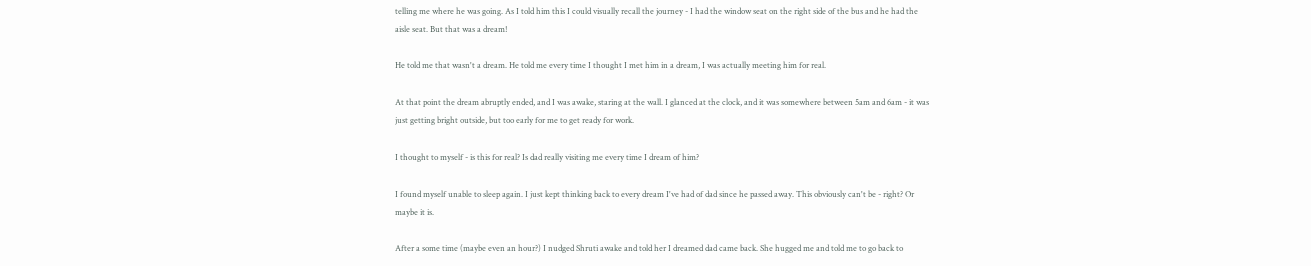telling me where he was going. As I told him this I could visually recall the journey - I had the window seat on the right side of the bus and he had the aisle seat. But that was a dream!

He told me that wasn't a dream. He told me every time I thought I met him in a dream, I was actually meeting him for real.

At that point the dream abruptly ended, and I was awake, staring at the wall. I glanced at the clock, and it was somewhere between 5am and 6am - it was just getting bright outside, but too early for me to get ready for work.

I thought to myself - is this for real? Is dad really visiting me every time I dream of him?

I found myself unable to sleep again. I just kept thinking back to every dream I've had of dad since he passed away. This obviously can't be - right? Or maybe it is.

After a some time (maybe even an hour?) I nudged Shruti awake and told her I dreamed dad came back. She hugged me and told me to go back to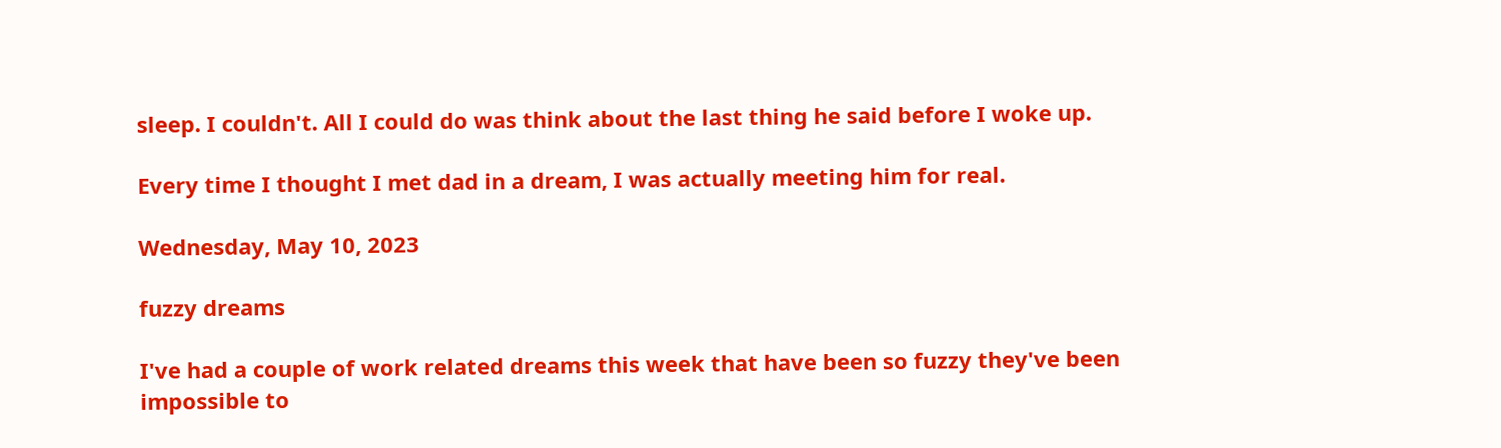sleep. I couldn't. All I could do was think about the last thing he said before I woke up.

Every time I thought I met dad in a dream, I was actually meeting him for real.

Wednesday, May 10, 2023

fuzzy dreams

I've had a couple of work related dreams this week that have been so fuzzy they've been impossible to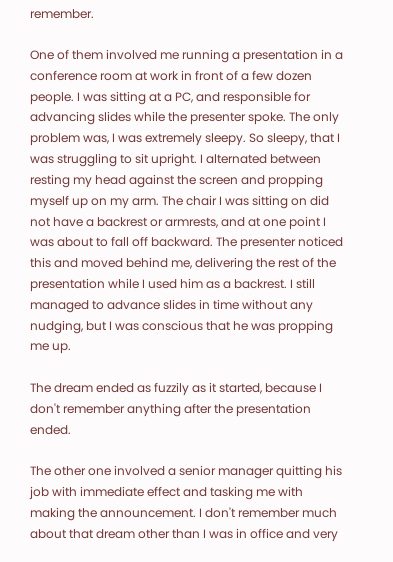remember.

One of them involved me running a presentation in a conference room at work in front of a few dozen people. I was sitting at a PC, and responsible for advancing slides while the presenter spoke. The only problem was, I was extremely sleepy. So sleepy, that I was struggling to sit upright. I alternated between resting my head against the screen and propping myself up on my arm. The chair I was sitting on did not have a backrest or armrests, and at one point I was about to fall off backward. The presenter noticed this and moved behind me, delivering the rest of the presentation while I used him as a backrest. I still managed to advance slides in time without any nudging, but I was conscious that he was propping me up.

The dream ended as fuzzily as it started, because I don't remember anything after the presentation ended.

The other one involved a senior manager quitting his job with immediate effect and tasking me with making the announcement. I don't remember much about that dream other than I was in office and very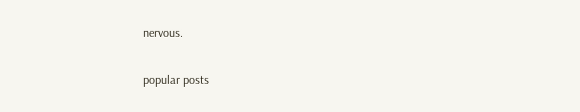nervous.

popular posts